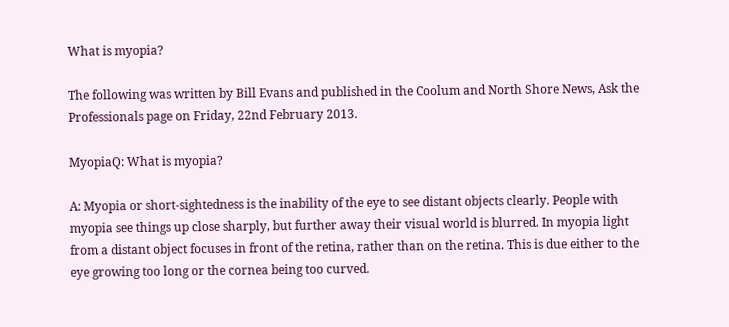What is myopia?

The following was written by Bill Evans and published in the Coolum and North Shore News, Ask the Professionals page on Friday, 22nd February 2013.

MyopiaQ: What is myopia?

A: Myopia or short-sightedness is the inability of the eye to see distant objects clearly. People with myopia see things up close sharply, but further away their visual world is blurred. In myopia light from a distant object focuses in front of the retina, rather than on the retina. This is due either to the eye growing too long or the cornea being too curved.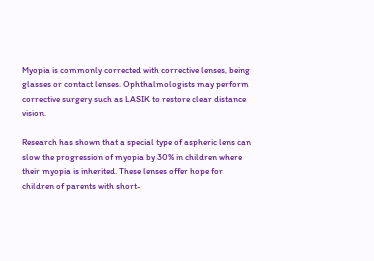Myopia is commonly corrected with corrective lenses, being glasses or contact lenses. Ophthalmologists may perform corrective surgery such as LASIK to restore clear distance vision.

Research has shown that a special type of aspheric lens can slow the progression of myopia by 30% in children where their myopia is inherited. These lenses offer hope for children of parents with short-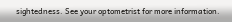sightedness. See your optometrist for more information.